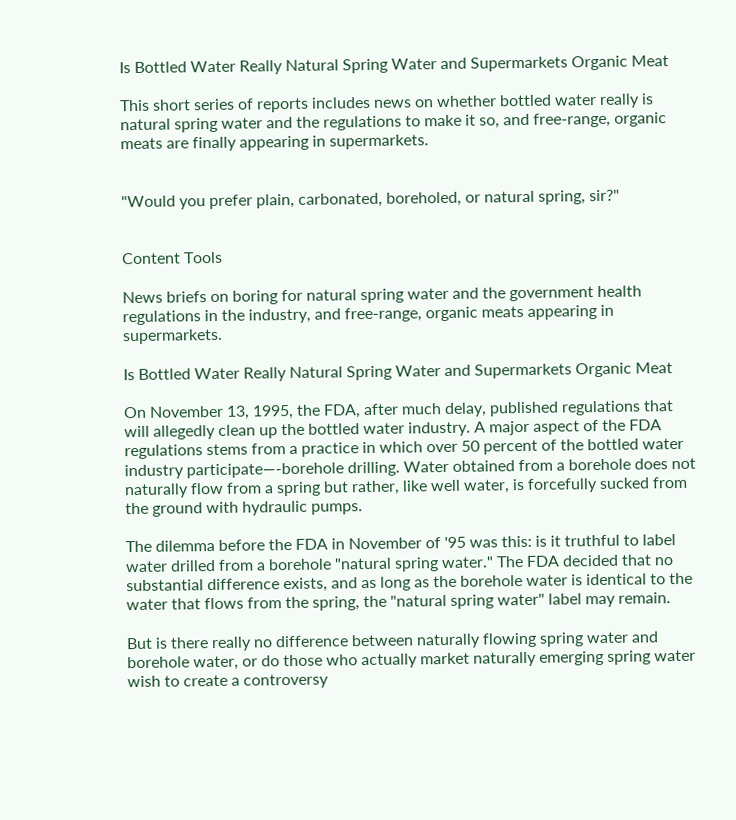Is Bottled Water Really Natural Spring Water and Supermarkets Organic Meat

This short series of reports includes news on whether bottled water really is natural spring water and the regulations to make it so, and free-range, organic meats are finally appearing in supermarkets.


"Would you prefer plain, carbonated, boreholed, or natural spring, sir?"


Content Tools

News briefs on boring for natural spring water and the government health regulations in the industry, and free-range, organic meats appearing in supermarkets.

Is Bottled Water Really Natural Spring Water and Supermarkets Organic Meat

On November 13, 1995, the FDA, after much delay, published regulations that will allegedly clean up the bottled water industry. A major aspect of the FDA regulations stems from a practice in which over 50 percent of the bottled water industry participate—-borehole drilling. Water obtained from a borehole does not naturally flow from a spring but rather, like well water, is forcefully sucked from the ground with hydraulic pumps.

The dilemma before the FDA in November of '95 was this: is it truthful to label water drilled from a borehole "natural spring water." The FDA decided that no substantial difference exists, and as long as the borehole water is identical to the water that flows from the spring, the "natural spring water" label may remain.

But is there really no difference between naturally flowing spring water and borehole water, or do those who actually market naturally emerging spring water wish to create a controversy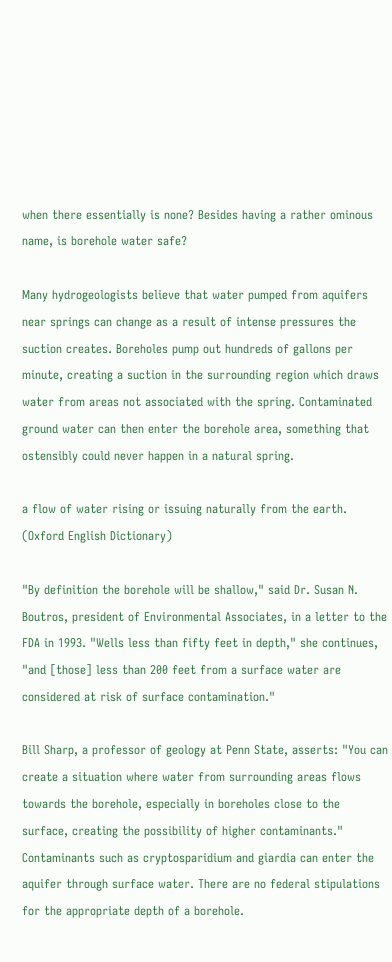when there essentially is none? Besides having a rather ominous name, is borehole water safe?

Many hydrogeologists believe that water pumped from aquifers near springs can change as a result of intense pressures the suction creates. Boreholes pump out hundreds of gallons per minute, creating a suction in the surrounding region which draws water from areas not associated with the spring. Contaminated ground water can then enter the borehole area, something that ostensibly could never happen in a natural spring.

a flow of water rising or issuing naturally from the earth.
(Oxford English Dictionary)

"By definition the borehole will be shallow," said Dr. Susan N. Boutros, president of Environmental Associates, in a letter to the FDA in 1993. "Wells less than fifty feet in depth," she continues, "and [those] less than 200 feet from a surface water are considered at risk of surface contamination."

Bill Sharp, a professor of geology at Penn State, asserts: "You can create a situation where water from surrounding areas flows towards the borehole, especially in boreholes close to the surface, creating the possibility of higher contaminants." Contaminants such as cryptosparidium and giardia can enter the aquifer through surface water. There are no federal stipulations for the appropriate depth of a borehole.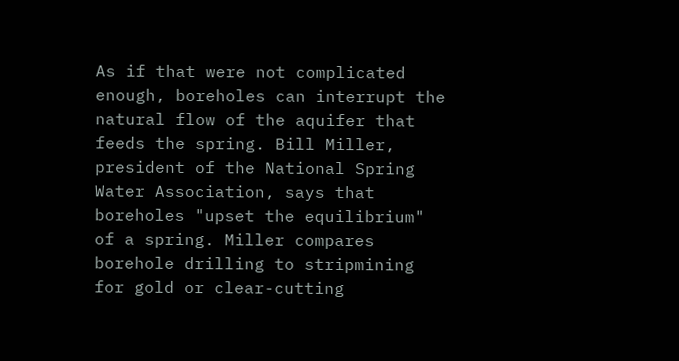As if that were not complicated enough, boreholes can interrupt the natural flow of the aquifer that feeds the spring. Bill Miller, president of the National Spring Water Association, says that boreholes "upset the equilibrium" of a spring. Miller compares borehole drilling to stripmining for gold or clear-cutting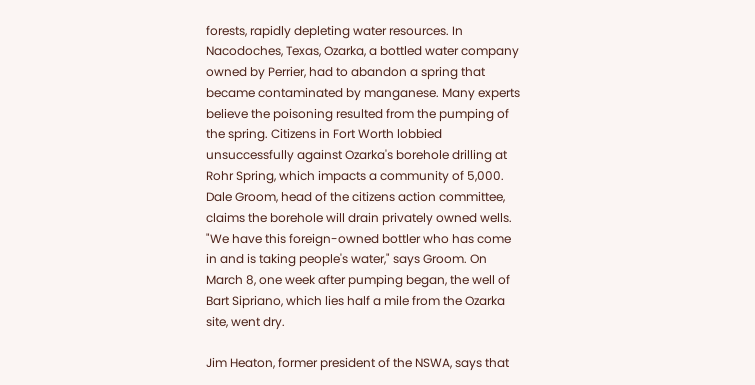forests, rapidly depleting water resources. In Nacodoches, Texas, Ozarka, a bottled water company owned by Perrier, had to abandon a spring that became contaminated by manganese. Many experts believe the poisoning resulted from the pumping of the spring. Citizens in Fort Worth lobbied unsuccessfully against Ozarka's borehole drilling at Rohr Spring, which impacts a community of 5,000. Dale Groom, head of the citizens action committee, claims the borehole will drain privately owned wells. "We have this foreign-owned bottler who has come in and is taking people's water," says Groom. On March 8, one week after pumping began, the well of Bart Sipriano, which lies half a mile from the Ozarka site, went dry.

Jim Heaton, former president of the NSWA, says that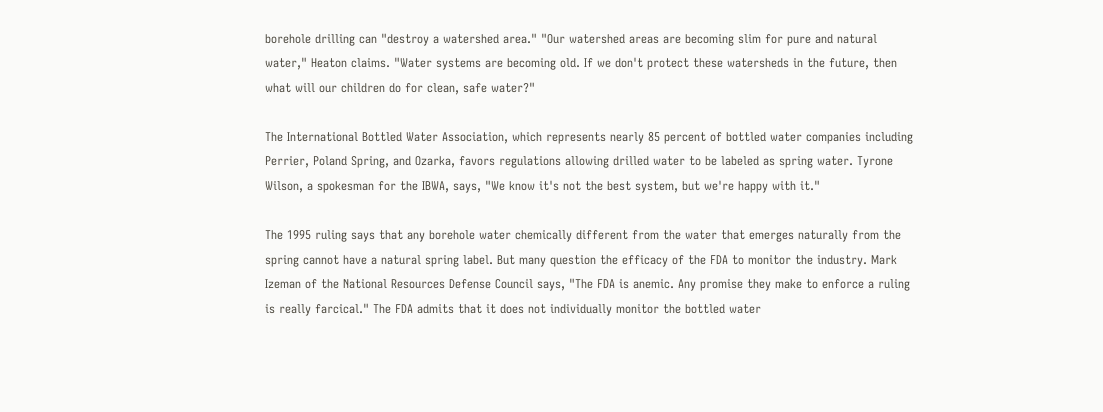borehole drilling can "destroy a watershed area." "Our watershed areas are becoming slim for pure and natural water," Heaton claims. "Water systems are becoming old. If we don't protect these watersheds in the future, then what will our children do for clean, safe water?"

The International Bottled Water Association, which represents nearly 85 percent of bottled water companies including Perrier, Poland Spring, and Ozarka, favors regulations allowing drilled water to be labeled as spring water. Tyrone Wilson, a spokesman for the IBWA, says, "We know it's not the best system, but we're happy with it."

The 1995 ruling says that any borehole water chemically different from the water that emerges naturally from the spring cannot have a natural spring label. But many question the efficacy of the FDA to monitor the industry. Mark Izeman of the National Resources Defense Council says, "The FDA is anemic. Any promise they make to enforce a ruling is really farcical." The FDA admits that it does not individually monitor the bottled water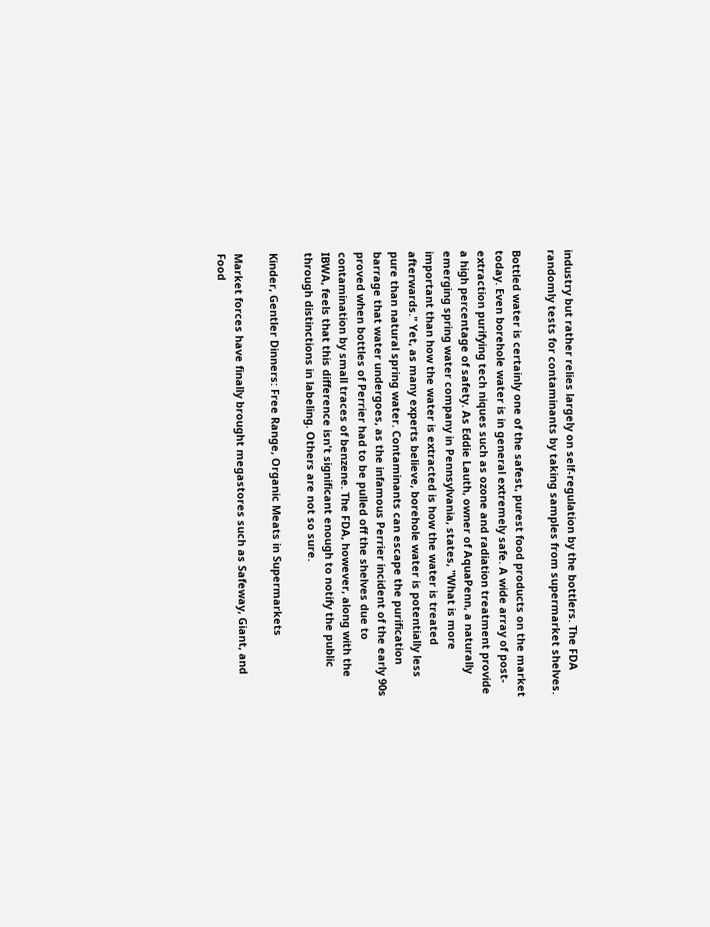industry but rather relies largely on self-regulation by the bottlers. The FDA randomly tests for contaminants by taking samples from supermarket shelves.

Bottled water is certainly one of the safest, purest food products on the market today. Even borehole water is in general extremely safe. A wide array of post-extraction purifying tech niques such as ozone and radiation treatment provide a high percentage of safety. As Eddie Lauth, owner of AquaPenn, a naturally emerging spring water company in Pennsylvania, states, "What is more important than how the water is extracted is how the water is treated afterwards." Yet, as many experts believe, borehole water is potentially less pure than natural spring water. Contaminants can escape the purification barrage that water undergoes, as the infamous Perrier incident of the early 90s proved when bottles of Perrier had to be pulled off the shelves due to contamination by small traces of benzene. The FDA, however, along with the IBWA, feels that this difference isn't significant enough to notify the public through distinctions in labeling. Others are not so sure.

Kinder, Gentler Dinners: Free Range, Organic Meats in Supermarkets

Market forces have finally brought megastores such as Safeway, Giant, and Food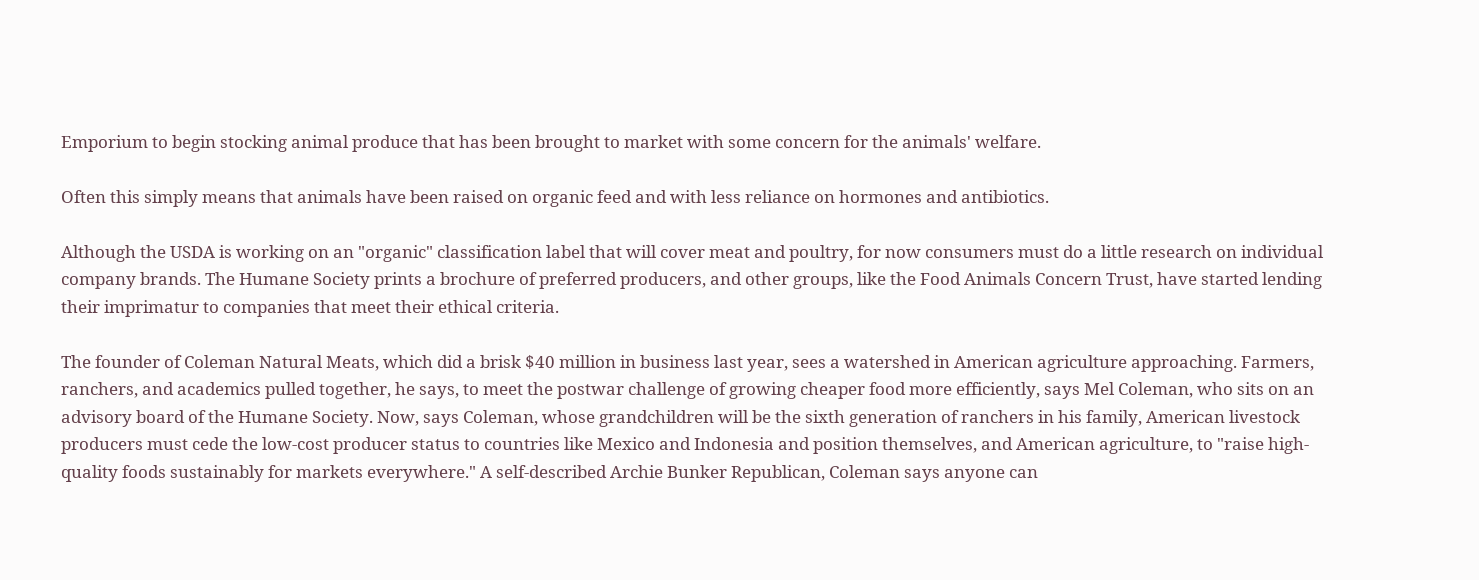Emporium to begin stocking animal produce that has been brought to market with some concern for the animals' welfare.

Often this simply means that animals have been raised on organic feed and with less reliance on hormones and antibiotics.

Although the USDA is working on an "organic" classification label that will cover meat and poultry, for now consumers must do a little research on individual company brands. The Humane Society prints a brochure of preferred producers, and other groups, like the Food Animals Concern Trust, have started lending their imprimatur to companies that meet their ethical criteria.

The founder of Coleman Natural Meats, which did a brisk $40 million in business last year, sees a watershed in American agriculture approaching. Farmers, ranchers, and academics pulled together, he says, to meet the postwar challenge of growing cheaper food more efficiently, says Mel Coleman, who sits on an advisory board of the Humane Society. Now, says Coleman, whose grandchildren will be the sixth generation of ranchers in his family, American livestock producers must cede the low-cost producer status to countries like Mexico and Indonesia and position themselves, and American agriculture, to "raise high-quality foods sustainably for markets everywhere." A self-described Archie Bunker Republican, Coleman says anyone can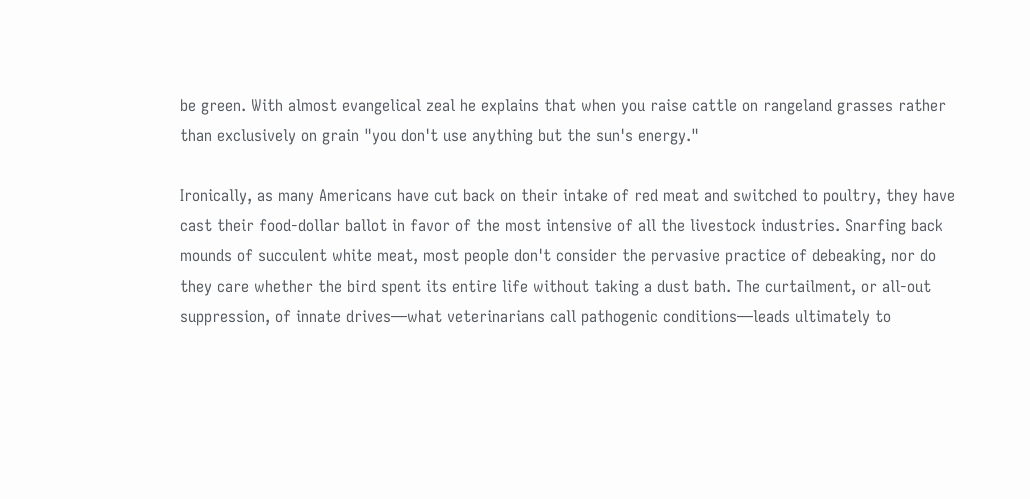be green. With almost evangelical zeal he explains that when you raise cattle on rangeland grasses rather than exclusively on grain "you don't use anything but the sun's energy."

Ironically, as many Americans have cut back on their intake of red meat and switched to poultry, they have cast their food-dollar ballot in favor of the most intensive of all the livestock industries. Snarfing back mounds of succulent white meat, most people don't consider the pervasive practice of debeaking, nor do they care whether the bird spent its entire life without taking a dust bath. The curtailment, or all-out suppression, of innate drives—what veterinarians call pathogenic conditions—leads ultimately to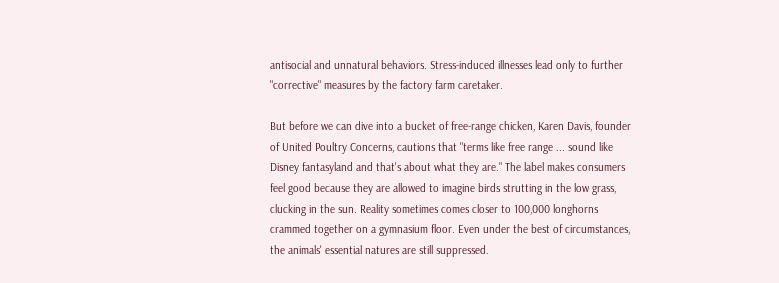antisocial and unnatural behaviors. Stress-induced illnesses lead only to further "corrective" measures by the factory farm caretaker.

But before we can dive into a bucket of free-range chicken, Karen Davis, founder of United Poultry Concerns, cautions that "terms like free range ... sound like Disney fantasyland and that's about what they are." The label makes consumers feel good because they are allowed to imagine birds strutting in the low grass, clucking in the sun. Reality sometimes comes closer to 100,000 longhorns crammed together on a gymnasium floor. Even under the best of circumstances, the animals' essential natures are still suppressed.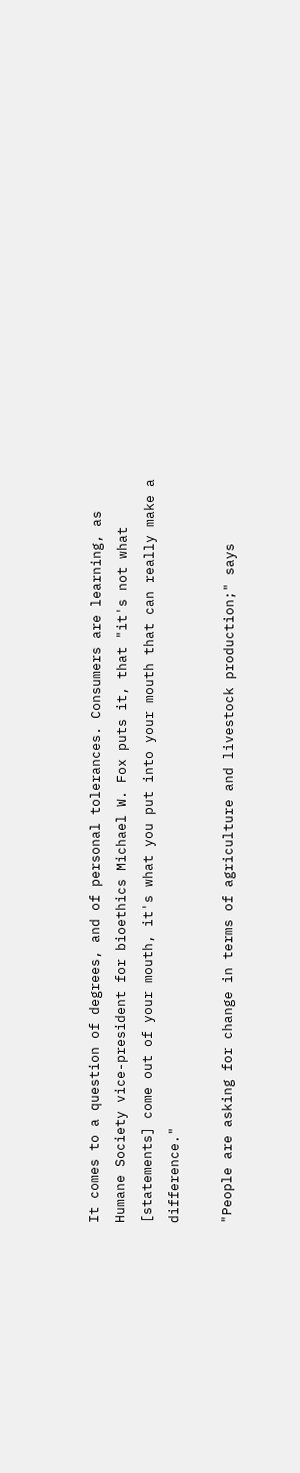It comes to a question of degrees, and of personal tolerances. Consumers are learning, as Humane Society vice-president for bioethics Michael W. Fox puts it, that "it's not what [statements] come out of your mouth, it's what you put into your mouth that can really make a difference."

"People are asking for change in terms of agriculture and livestock production;" says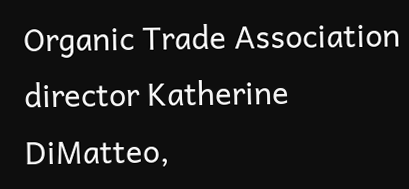Organic Trade Association director Katherine DiMatteo,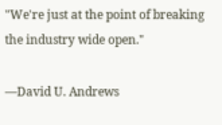"We're just at the point of breaking the industry wide open."

—David U. Andrews